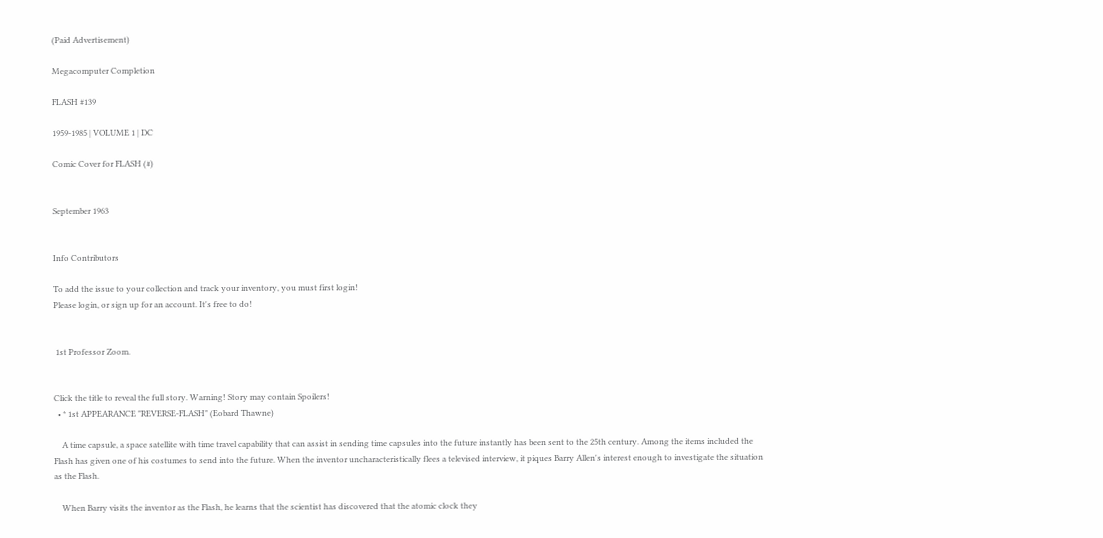(Paid Advertisement)

Megacomputer Completion

FLASH #139

1959-1985 | VOLUME 1 | DC

Comic Cover for FLASH (#)


September 1963


Info Contributors

To add the issue to your collection and track your inventory, you must first login!
Please login, or sign up for an account. It's free to do!


 1st Professor Zoom.


Click the title to reveal the full story. Warning! Story may contain Spoilers!
  • * 1st APPEARANCE "REVERSE-FLASH" (Eobard Thawne)

    A time capsule, a space satellite with time travel capability that can assist in sending time capsules into the future instantly has been sent to the 25th century. Among the items included the Flash has given one of his costumes to send into the future. When the inventor uncharacteristically flees a televised interview, it piques Barry Allen's interest enough to investigate the situation as the Flash.

    When Barry visits the inventor as the Flash, he learns that the scientist has discovered that the atomic clock they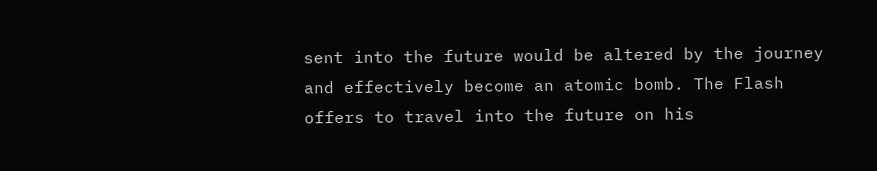sent into the future would be altered by the journey and effectively become an atomic bomb. The Flash offers to travel into the future on his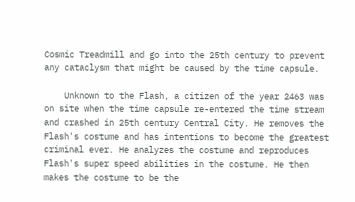Cosmic Treadmill and go into the 25th century to prevent any cataclysm that might be caused by the time capsule.

    Unknown to the Flash, a citizen of the year 2463 was on site when the time capsule re-entered the time stream and crashed in 25th century Central City. He removes the Flash's costume and has intentions to become the greatest criminal ever. He analyzes the costume and reproduces Flash's super speed abilities in the costume. He then makes the costume to be the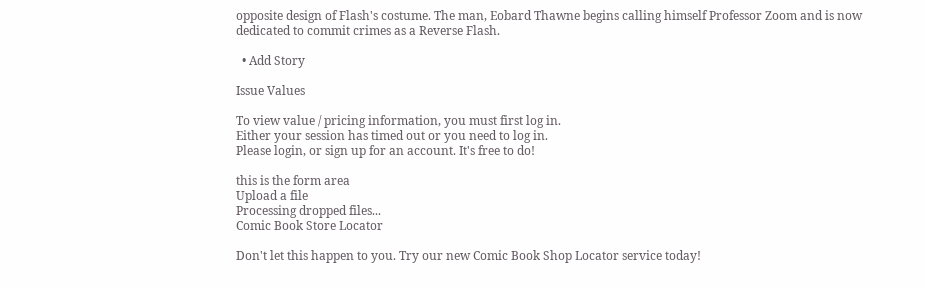opposite design of Flash's costume. The man, Eobard Thawne begins calling himself Professor Zoom and is now dedicated to commit crimes as a Reverse Flash.

  • Add Story

Issue Values

To view value / pricing information, you must first log in.
Either your session has timed out or you need to log in.
Please login, or sign up for an account. It's free to do!

this is the form area
Upload a file
Processing dropped files...
Comic Book Store Locator

Don't let this happen to you. Try our new Comic Book Shop Locator service today!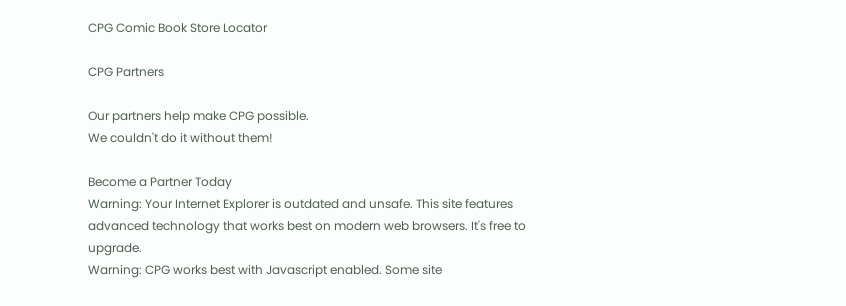CPG Comic Book Store Locator

CPG Partners

Our partners help make CPG possible.
We couldn't do it without them!

Become a Partner Today
Warning: Your Internet Explorer is outdated and unsafe. This site features advanced technology that works best on modern web browsers. It's free to upgrade.
Warning: CPG works best with Javascript enabled. Some site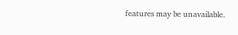features may be unavailable.